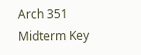Arch 351 Midterm Key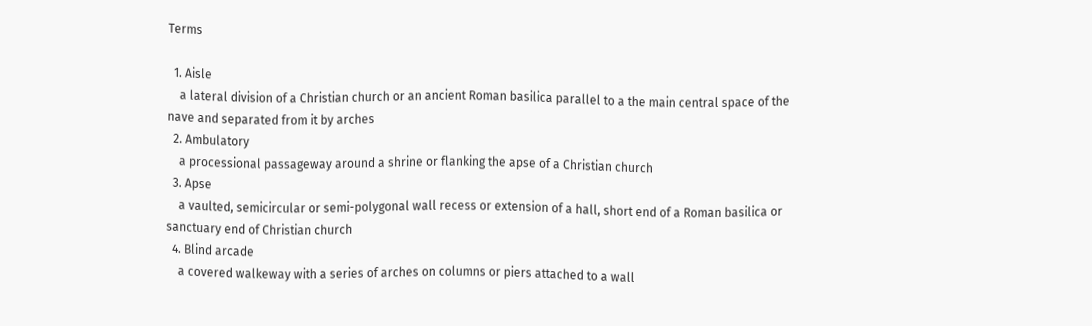Terms

  1. Aisle
    a lateral division of a Christian church or an ancient Roman basilica parallel to a the main central space of the nave and separated from it by arches
  2. Ambulatory
    a processional passageway around a shrine or flanking the apse of a Christian church
  3. Apse
    a vaulted, semicircular or semi-polygonal wall recess or extension of a hall, short end of a Roman basilica or sanctuary end of Christian church
  4. Blind arcade
    a covered walkeway with a series of arches on columns or piers attached to a wall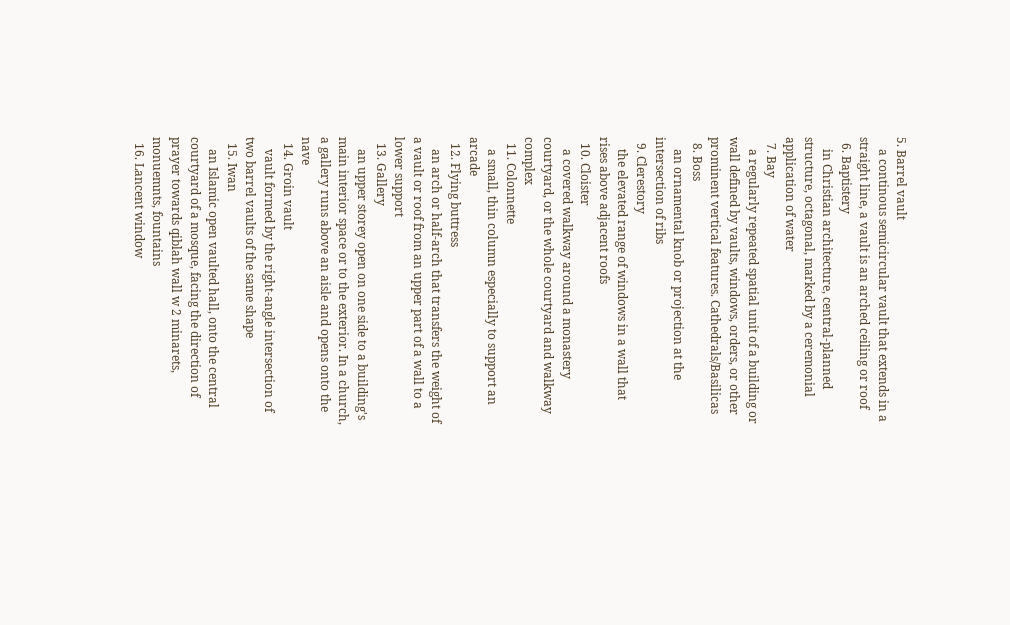5. Barrel vault
    a continous semicircular vault that extends in a straight line, a vault is an arched ceiling or roof
  6. Baptistery
    in Christian architecture, central-planned structure, octagonal, marked by a ceremonial application of water
  7. Bay
    a regularly repeated spatial unit of a building or wall defined by vaults, windows, orders, or other prominent vertical features. Cathedrals/Basilicas
  8. Boss
    an ornamental knob or projection at the intersection of ribs
  9. Clerestory
    the elevated range of windows in a wall that rises above adjacent roofs
  10. Cloister
    a covered walkway around a monastery courtyard, or the whole courtyard and walkway complex
  11. Colonnette
    a small, thin column especially to support an arcade
  12. Flying buttress
    an arch or half-arch that transfers the weight of a vault or roof from an upper part of a wall to a lower support
  13. Gallery
    an upper storey open on one side to a building's main interior space or to the exterior. In a church, a gallery runs above an aisle and opens onto the nave
  14. Groin vault
    vault formed by the right-angle intersection of two barrel vaults of the same shape
  15. Iwan
    an Islamic open vaulted hall, onto the central courtyard of a mosque, facing the direction of prayer towards qiblah wall w 2 minarets, monuemnts, fountains
  16. Lancent window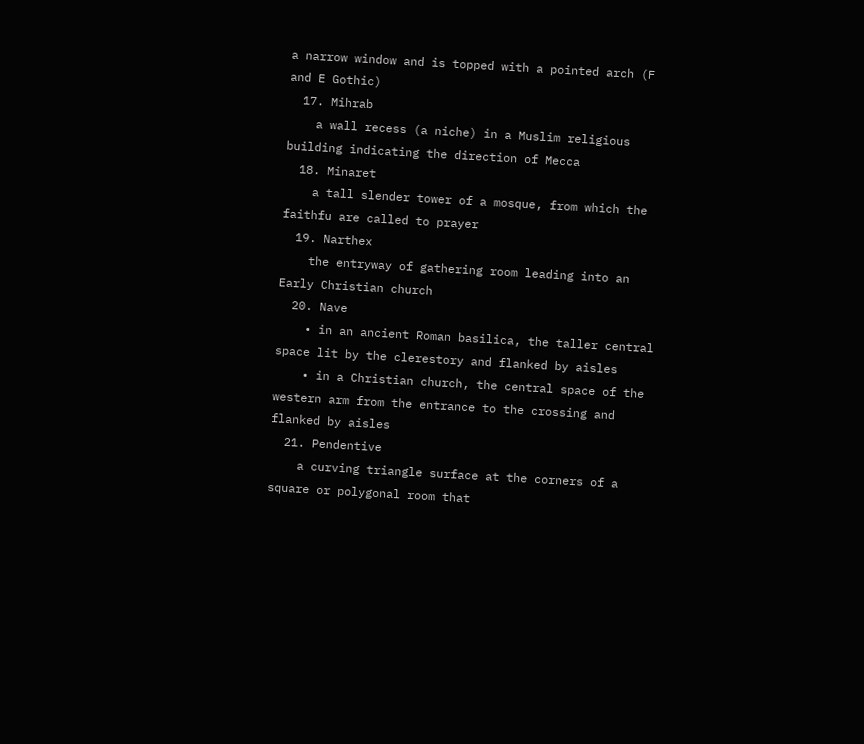a narrow window and is topped with a pointed arch (F and E Gothic)
  17. Mihrab
    a wall recess (a niche) in a Muslim religious building indicating the direction of Mecca
  18. Minaret
    a tall slender tower of a mosque, from which the faithfu are called to prayer
  19. Narthex
    the entryway of gathering room leading into an Early Christian church
  20. Nave
    • in an ancient Roman basilica, the taller central space lit by the clerestory and flanked by aisles
    • in a Christian church, the central space of the western arm from the entrance to the crossing and flanked by aisles
  21. Pendentive
    a curving triangle surface at the corners of a square or polygonal room that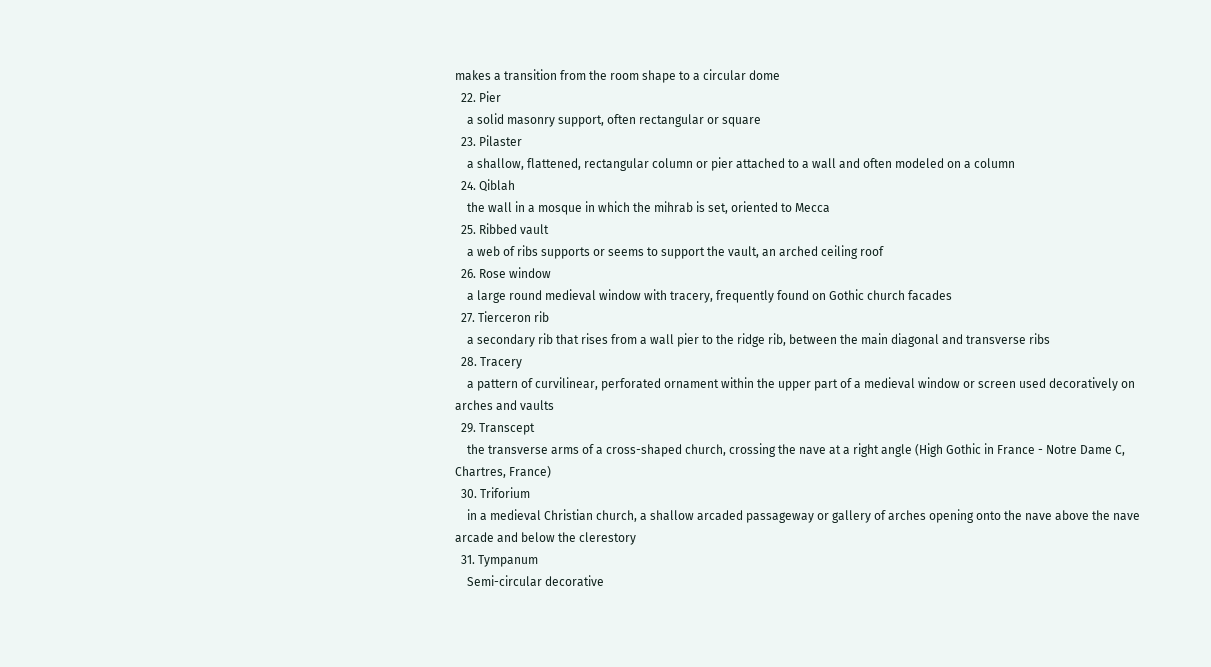makes a transition from the room shape to a circular dome
  22. Pier
    a solid masonry support, often rectangular or square
  23. Pilaster
    a shallow, flattened, rectangular column or pier attached to a wall and often modeled on a column
  24. Qiblah
    the wall in a mosque in which the mihrab is set, oriented to Mecca
  25. Ribbed vault
    a web of ribs supports or seems to support the vault, an arched ceiling roof
  26. Rose window
    a large round medieval window with tracery, frequently found on Gothic church facades
  27. Tierceron rib
    a secondary rib that rises from a wall pier to the ridge rib, between the main diagonal and transverse ribs
  28. Tracery
    a pattern of curvilinear, perforated ornament within the upper part of a medieval window or screen used decoratively on arches and vaults
  29. Transcept
    the transverse arms of a cross-shaped church, crossing the nave at a right angle (High Gothic in France - Notre Dame C, Chartres, France)
  30. Triforium
    in a medieval Christian church, a shallow arcaded passageway or gallery of arches opening onto the nave above the nave arcade and below the clerestory
  31. Tympanum
    Semi-circular decorative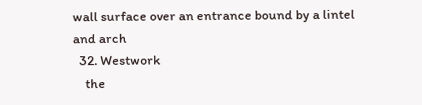wall surface over an entrance bound by a lintel and arch
  32. Westwork
    the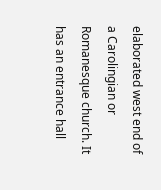elaborated west end of a Carolingian or Romanesque church. It has an entrance hall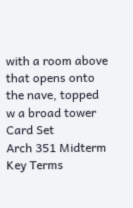with a room above that opens onto the nave, topped w a broad tower
Card Set
Arch 351 Midterm Key Terms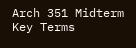Arch 351 Midterm Key Terms